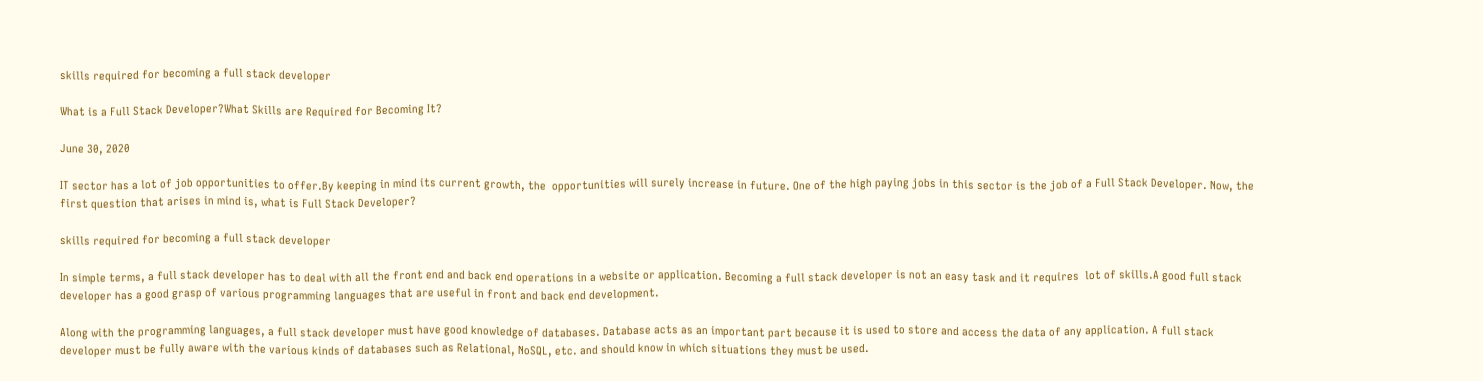skills required for becoming a full stack developer

What is a Full Stack Developer?What Skills are Required for Becoming It?

June 30, 2020

IT sector has a lot of job opportunities to offer.By keeping in mind its current growth, the  opportunities will surely increase in future. One of the high paying jobs in this sector is the job of a Full Stack Developer. Now, the first question that arises in mind is, what is Full Stack Developer?

skills required for becoming a full stack developer

In simple terms, a full stack developer has to deal with all the front end and back end operations in a website or application. Becoming a full stack developer is not an easy task and it requires  lot of skills.A good full stack developer has a good grasp of various programming languages that are useful in front and back end development.

Along with the programming languages, a full stack developer must have good knowledge of databases. Database acts as an important part because it is used to store and access the data of any application. A full stack developer must be fully aware with the various kinds of databases such as Relational, NoSQL, etc. and should know in which situations they must be used.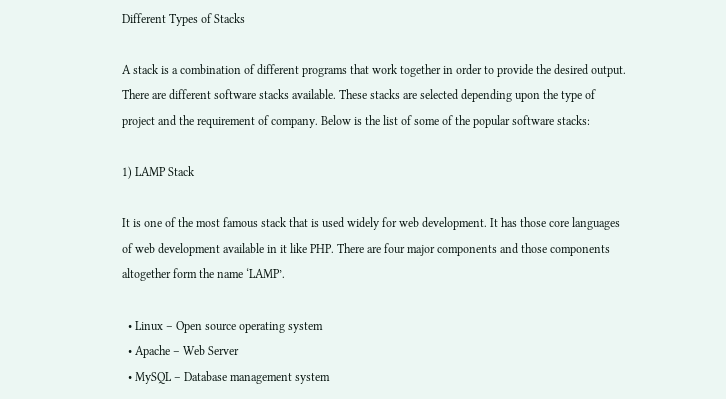Different Types of Stacks

A stack is a combination of different programs that work together in order to provide the desired output. There are different software stacks available. These stacks are selected depending upon the type of project and the requirement of company. Below is the list of some of the popular software stacks:

1) LAMP Stack

It is one of the most famous stack that is used widely for web development. It has those core languages of web development available in it like PHP. There are four major components and those components altogether form the name ‘LAMP’.

  • Linux – Open source operating system
  • Apache – Web Server
  • MySQL – Database management system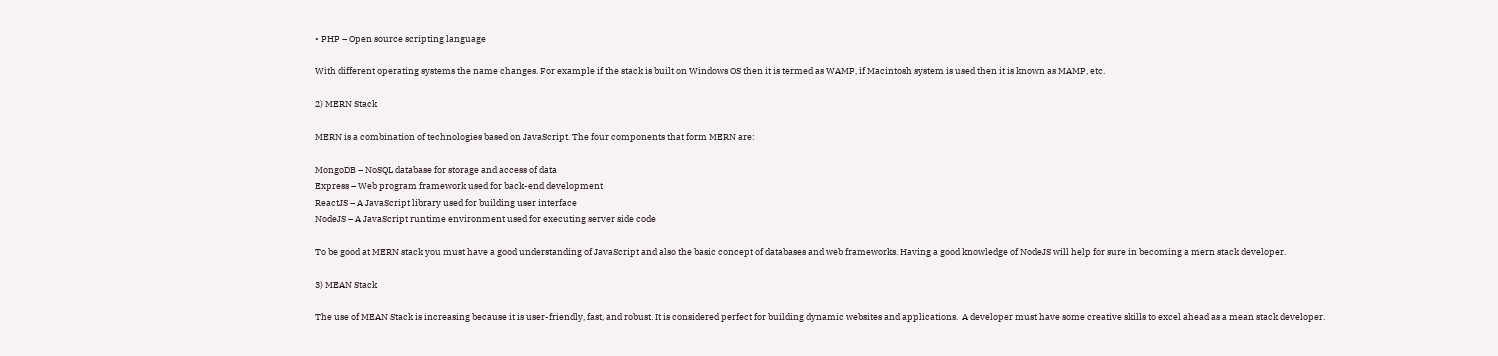• PHP – Open source scripting language

With different operating systems the name changes. For example if the stack is built on Windows OS then it is termed as WAMP, if Macintosh system is used then it is known as MAMP, etc.

2) MERN Stack

MERN is a combination of technologies based on JavaScript. The four components that form MERN are:

MongoDB – NoSQL database for storage and access of data
Express – Web program framework used for back-end development
ReactJS – A JavaScript library used for building user interface
NodeJS – A JavaScript runtime environment used for executing server side code

To be good at MERN stack you must have a good understanding of JavaScript and also the basic concept of databases and web frameworks. Having a good knowledge of NodeJS will help for sure in becoming a mern stack developer.

3) MEAN Stack

The use of MEAN Stack is increasing because it is user-friendly, fast, and robust. It is considered perfect for building dynamic websites and applications.  A developer must have some creative skills to excel ahead as a mean stack developer.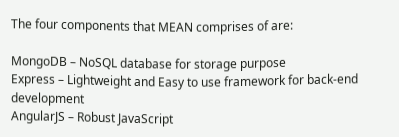The four components that MEAN comprises of are:

MongoDB – NoSQL database for storage purpose
Express – Lightweight and Easy to use framework for back-end development
AngularJS – Robust JavaScript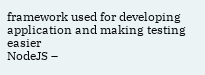framework used for developing application and making testing easier
NodeJS –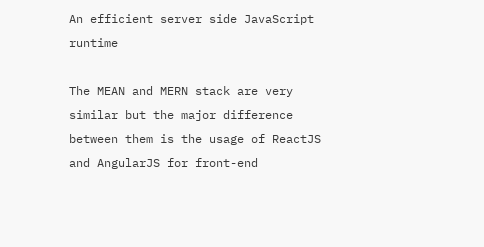An efficient server side JavaScript runtime

The MEAN and MERN stack are very similar but the major difference between them is the usage of ReactJS and AngularJS for front-end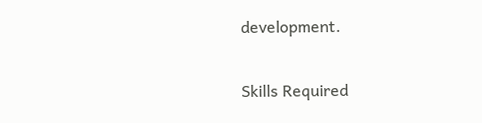development.

Skills Required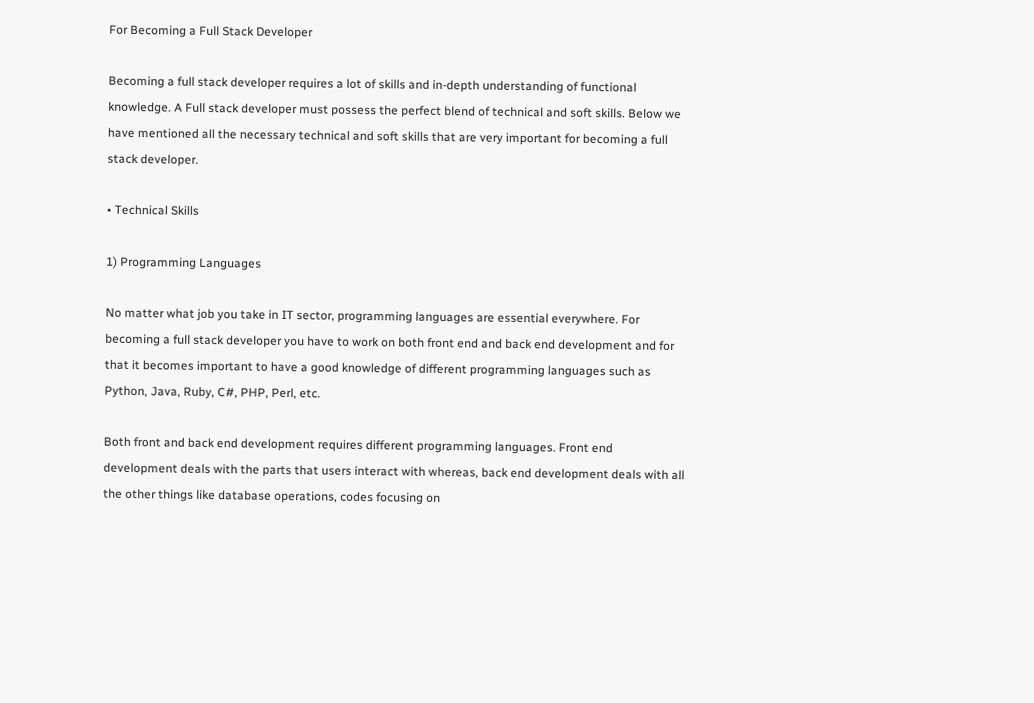For Becoming a Full Stack Developer

Becoming a full stack developer requires a lot of skills and in-depth understanding of functional knowledge. A Full stack developer must possess the perfect blend of technical and soft skills. Below we have mentioned all the necessary technical and soft skills that are very important for becoming a full stack developer.

• Technical Skills

1) Programming Languages

No matter what job you take in IT sector, programming languages are essential everywhere. For becoming a full stack developer you have to work on both front end and back end development and for that it becomes important to have a good knowledge of different programming languages such as Python, Java, Ruby, C#, PHP, Perl, etc.

Both front and back end development requires different programming languages. Front end development deals with the parts that users interact with whereas, back end development deals with all the other things like database operations, codes focusing on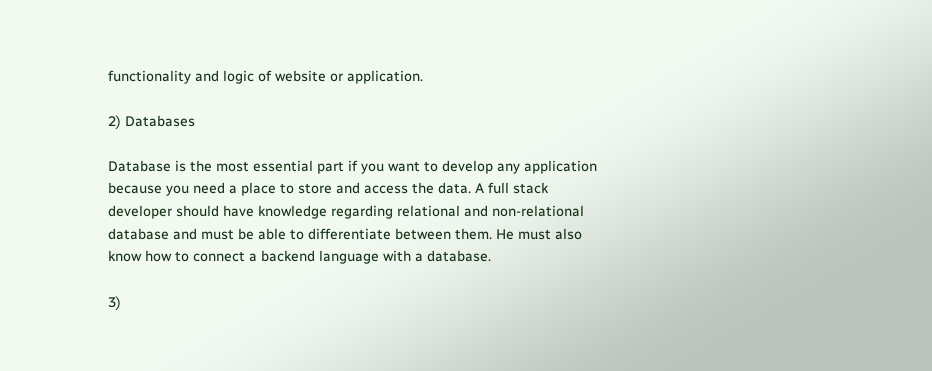functionality and logic of website or application.

2) Databases

Database is the most essential part if you want to develop any application because you need a place to store and access the data. A full stack developer should have knowledge regarding relational and non-relational database and must be able to differentiate between them. He must also know how to connect a backend language with a database.

3)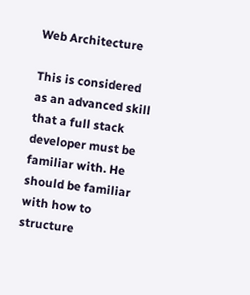Web Architecture

This is considered as an advanced skill that a full stack developer must be familiar with. He should be familiar with how to structure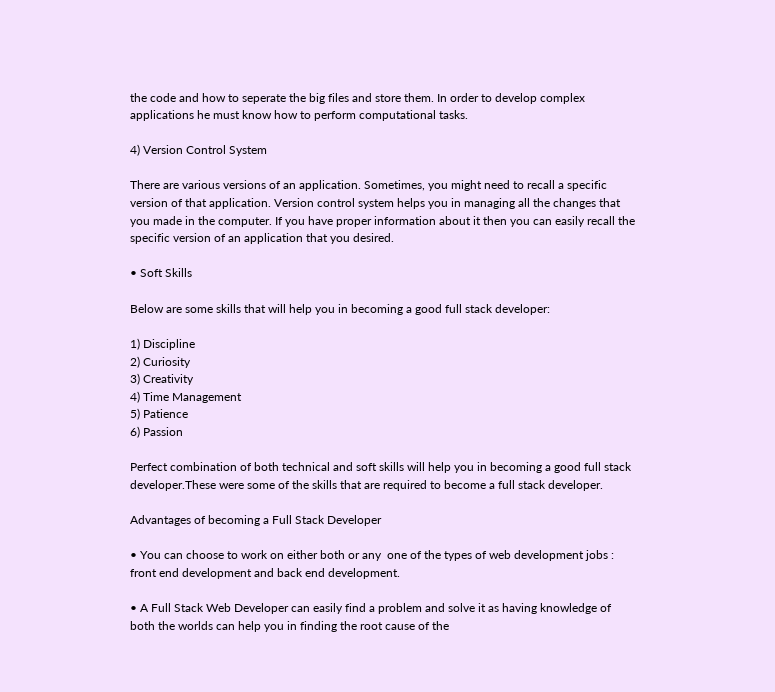the code and how to seperate the big files and store them. In order to develop complex applications he must know how to perform computational tasks.

4) Version Control System

There are various versions of an application. Sometimes, you might need to recall a specific version of that application. Version control system helps you in managing all the changes that you made in the computer. If you have proper information about it then you can easily recall the specific version of an application that you desired.

• Soft Skills

Below are some skills that will help you in becoming a good full stack developer:

1) Discipline
2) Curiosity
3) Creativity
4) Time Management
5) Patience
6) Passion

Perfect combination of both technical and soft skills will help you in becoming a good full stack developer.These were some of the skills that are required to become a full stack developer.

Advantages of becoming a Full Stack Developer

• You can choose to work on either both or any  one of the types of web development jobs : front end development and back end development.

• A Full Stack Web Developer can easily find a problem and solve it as having knowledge of both the worlds can help you in finding the root cause of the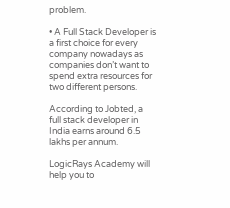problem.

• A Full Stack Developer is a first choice for every company nowadays as companies don’t want to spend extra resources for two different persons.

According to Jobted, a full stack developer in India earns around 6.5 lakhs per annum.

LogicRays Academy will help you to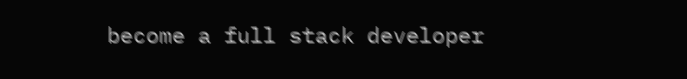become a full stack developer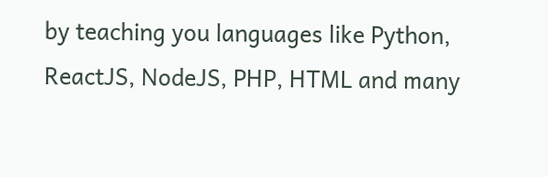by teaching you languages like Python, ReactJS, NodeJS, PHP, HTML and many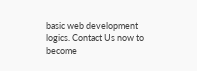basic web development logics. Contact Us now to become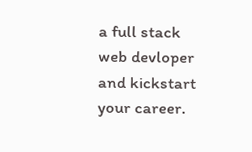a full stack web devloper and kickstart your career.